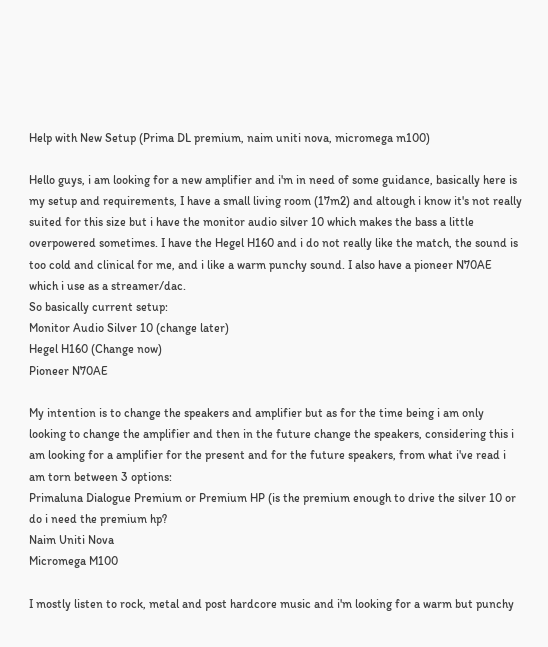Help with New Setup (Prima DL premium, naim uniti nova, micromega m100)

Hello guys, i am looking for a new amplifier and i'm in need of some guidance, basically here is my setup and requirements, I have a small living room (17m2) and altough i know it's not really suited for this size but i have the monitor audio silver 10 which makes the bass a little overpowered sometimes. I have the Hegel H160 and i do not really like the match, the sound is too cold and clinical for me, and i like a warm punchy sound. I also have a pioneer N70AE which i use as a streamer/dac.
So basically current setup:
Monitor Audio Silver 10 (change later)
Hegel H160 (Change now)
Pioneer N70AE

My intention is to change the speakers and amplifier but as for the time being i am only looking to change the amplifier and then in the future change the speakers, considering this i am looking for a amplifier for the present and for the future speakers, from what i've read i am torn between 3 options:
Primaluna Dialogue Premium or Premium HP (is the premium enough to drive the silver 10 or do i need the premium hp?
Naim Uniti Nova
Micromega M100

I mostly listen to rock, metal and post hardcore music and i'm looking for a warm but punchy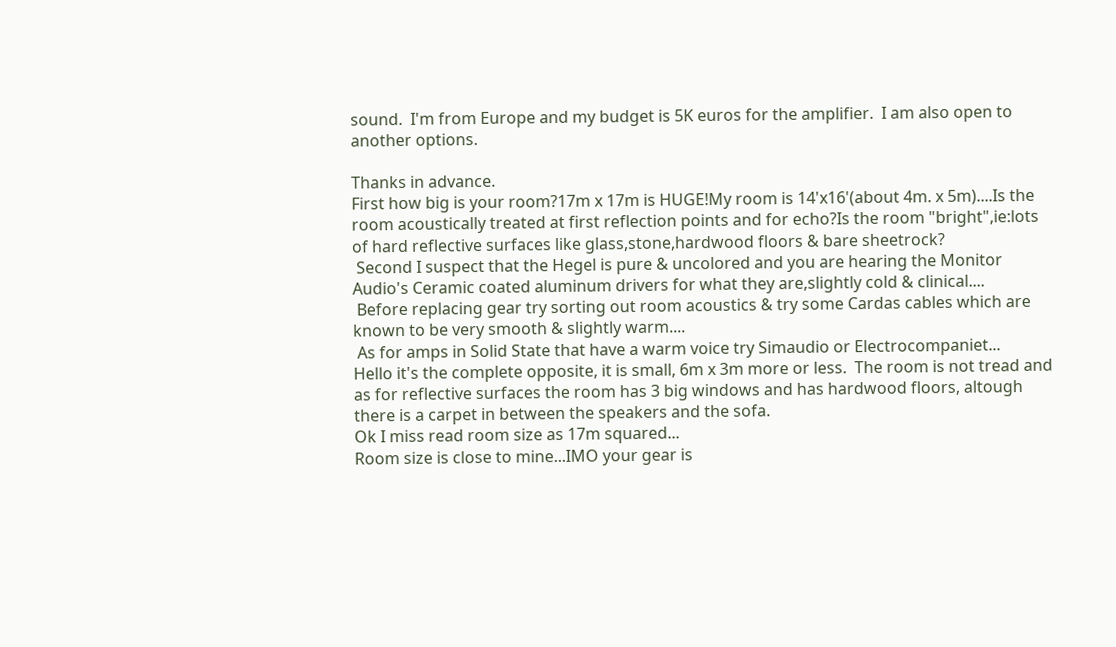sound.  I'm from Europe and my budget is 5K euros for the amplifier.  I am also open to another options.

Thanks in advance.
First how big is your room?17m x 17m is HUGE!My room is 14'x16'(about 4m. x 5m)....Is the room acoustically treated at first reflection points and for echo?Is the room "bright",ie:lots of hard reflective surfaces like glass,stone,hardwood floors & bare sheetrock?
 Second I suspect that the Hegel is pure & uncolored and you are hearing the Monitor Audio's Ceramic coated aluminum drivers for what they are,slightly cold & clinical....
 Before replacing gear try sorting out room acoustics & try some Cardas cables which are known to be very smooth & slightly warm....
 As for amps in Solid State that have a warm voice try Simaudio or Electrocompaniet...
Hello it's the complete opposite, it is small, 6m x 3m more or less.  The room is not tread and as for reflective surfaces the room has 3 big windows and has hardwood floors, altough there is a carpet in between the speakers and the sofa.
Ok I miss read room size as 17m squared...
Room size is close to mine...IMO your gear is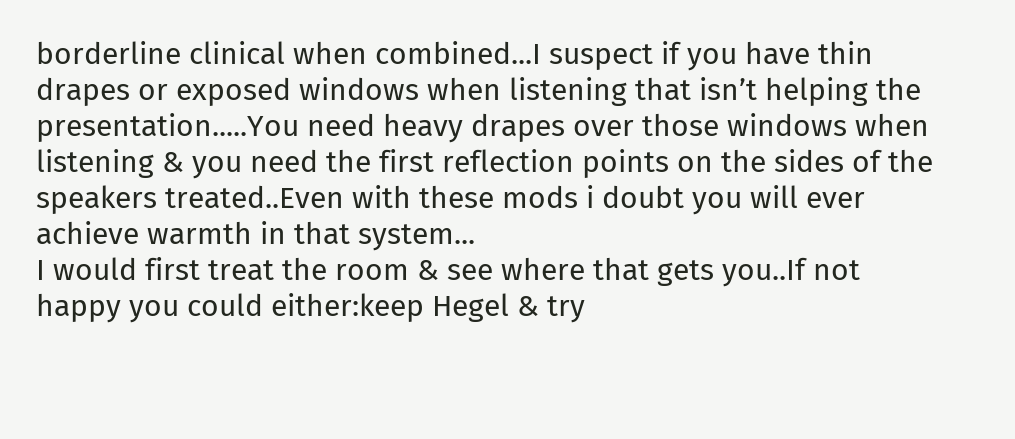borderline clinical when combined...I suspect if you have thin drapes or exposed windows when listening that isn’t helping the presentation.....You need heavy drapes over those windows when listening & you need the first reflection points on the sides of the speakers treated..Even with these mods i doubt you will ever achieve warmth in that system...
I would first treat the room & see where that gets you..If not happy you could either:keep Hegel & try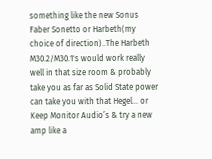something like the new Sonus Faber Sonetto or Harbeth(my choice of direction)..The Harbeth M30.2/M30.1's would work really well in that size room & probably take you as far as Solid State power can take you with that Hegel... or
Keep Monitor Audio’s & try a new amp like a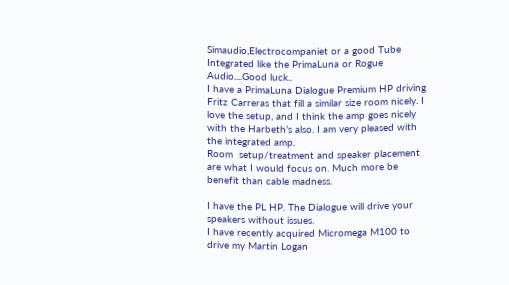Simaudio,Electrocompaniet or a good Tube Integrated like the PrimaLuna or Rogue Audio....Good luck..
I have a PrimaLuna Dialogue Premium HP driving Fritz Carreras that fill a similar size room nicely. I love the setup, and I think the amp goes nicely with the Harbeth’s also. I am very pleased with the integrated amp.
Room  setup/treatment and speaker placement are what I would focus on. Much more be benefit than cable madness.

I have the PL HP. The Dialogue will drive your speakers without issues.
I have recently acquired Micromega M100 to drive my Martin Logan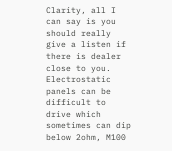Clarity, all I can say is you should really give a listen if there is dealer close to you. Electrostatic panels can be difficult to drive which sometimes can dip below 2ohm, M100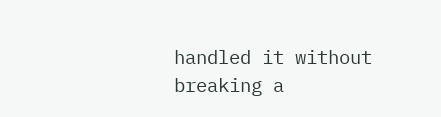handled it without breaking a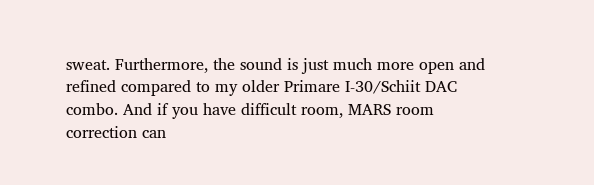sweat. Furthermore, the sound is just much more open and refined compared to my older Primare I-30/Schiit DAC combo. And if you have difficult room, MARS room correction can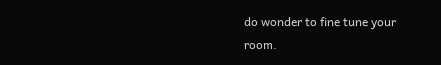do wonder to fine tune your room.